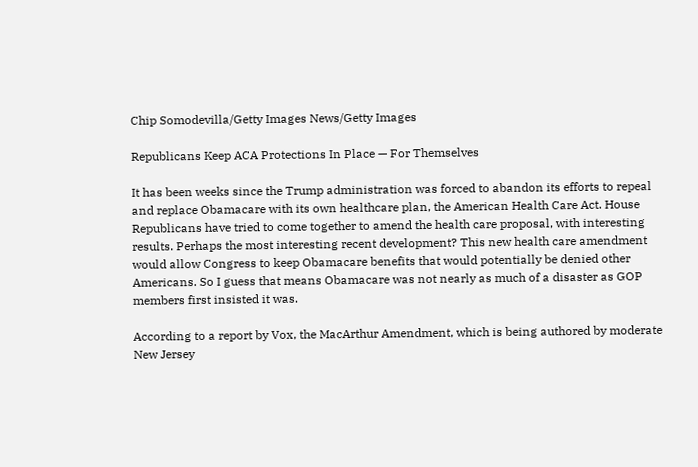Chip Somodevilla/Getty Images News/Getty Images

Republicans Keep ACA Protections In Place — For Themselves

It has been weeks since the Trump administration was forced to abandon its efforts to repeal and replace Obamacare with its own healthcare plan, the American Health Care Act. House Republicans have tried to come together to amend the health care proposal, with interesting results. Perhaps the most interesting recent development? This new health care amendment would allow Congress to keep Obamacare benefits that would potentially be denied other Americans. So I guess that means Obamacare was not nearly as much of a disaster as GOP members first insisted it was.

According to a report by Vox, the MacArthur Amendment, which is being authored by moderate New Jersey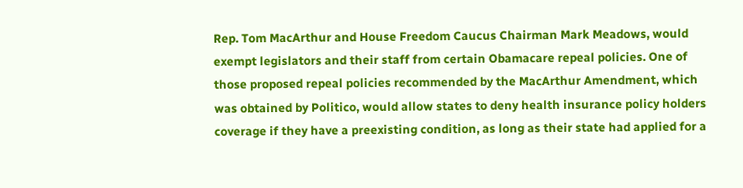Rep. Tom MacArthur and House Freedom Caucus Chairman Mark Meadows, would exempt legislators and their staff from certain Obamacare repeal policies. One of those proposed repeal policies recommended by the MacArthur Amendment, which was obtained by Politico, would allow states to deny health insurance policy holders coverage if they have a preexisting condition, as long as their state had applied for a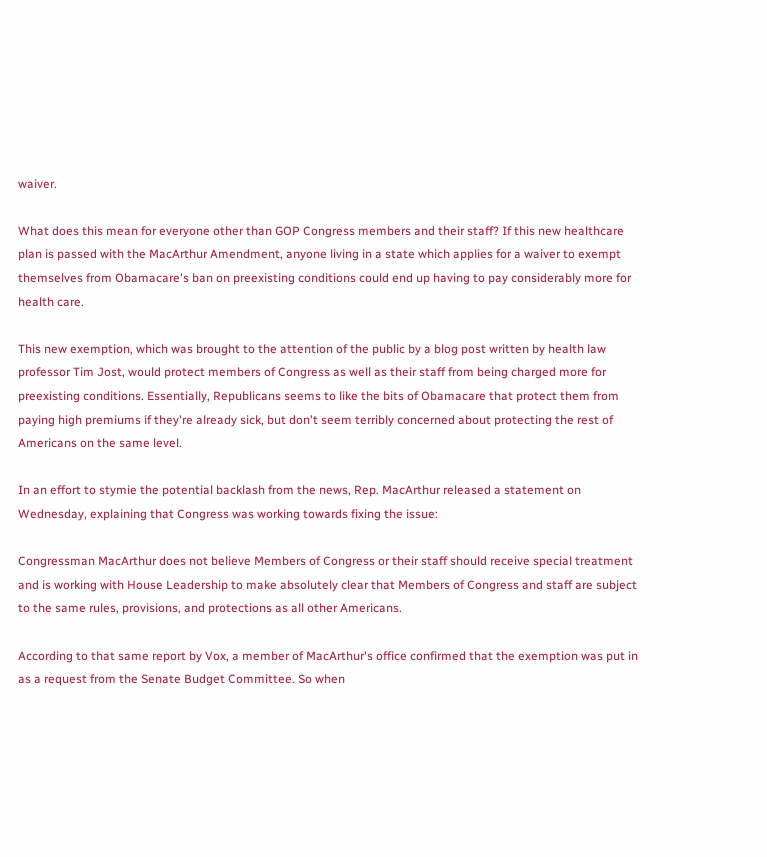waiver.

What does this mean for everyone other than GOP Congress members and their staff? If this new healthcare plan is passed with the MacArthur Amendment, anyone living in a state which applies for a waiver to exempt themselves from Obamacare's ban on preexisting conditions could end up having to pay considerably more for health care.

This new exemption, which was brought to the attention of the public by a blog post written by health law professor Tim Jost, would protect members of Congress as well as their staff from being charged more for preexisting conditions. Essentially, Republicans seems to like the bits of Obamacare that protect them from paying high premiums if they're already sick, but don't seem terribly concerned about protecting the rest of Americans on the same level.

In an effort to stymie the potential backlash from the news, Rep. MacArthur released a statement on Wednesday, explaining that Congress was working towards fixing the issue:

Congressman MacArthur does not believe Members of Congress or their staff should receive special treatment and is working with House Leadership to make absolutely clear that Members of Congress and staff are subject to the same rules, provisions, and protections as all other Americans.

According to that same report by Vox, a member of MacArthur's office confirmed that the exemption was put in as a request from the Senate Budget Committee. So when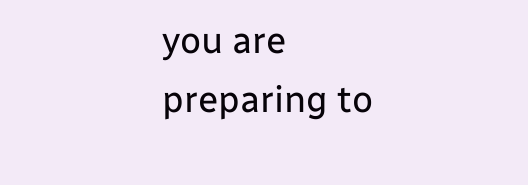you are preparing to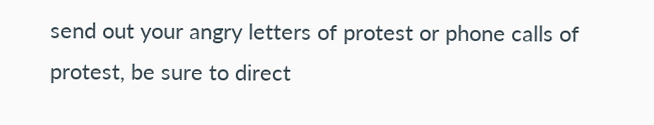send out your angry letters of protest or phone calls of protest, be sure to direct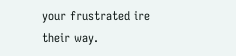your frustrated ire their way.